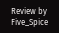Review by Five_Spice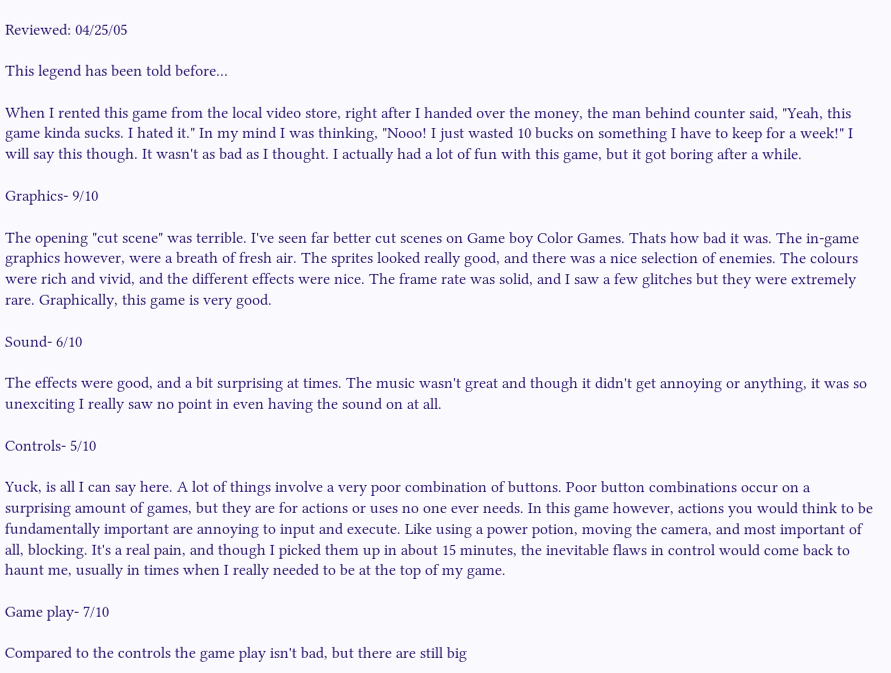Reviewed: 04/25/05

This legend has been told before...

When I rented this game from the local video store, right after I handed over the money, the man behind counter said, "Yeah, this game kinda sucks. I hated it." In my mind I was thinking, "Nooo! I just wasted 10 bucks on something I have to keep for a week!" I will say this though. It wasn't as bad as I thought. I actually had a lot of fun with this game, but it got boring after a while.

Graphics- 9/10

The opening "cut scene" was terrible. I've seen far better cut scenes on Game boy Color Games. Thats how bad it was. The in-game graphics however, were a breath of fresh air. The sprites looked really good, and there was a nice selection of enemies. The colours were rich and vivid, and the different effects were nice. The frame rate was solid, and I saw a few glitches but they were extremely rare. Graphically, this game is very good.

Sound- 6/10

The effects were good, and a bit surprising at times. The music wasn't great and though it didn't get annoying or anything, it was so unexciting I really saw no point in even having the sound on at all.

Controls- 5/10

Yuck, is all I can say here. A lot of things involve a very poor combination of buttons. Poor button combinations occur on a surprising amount of games, but they are for actions or uses no one ever needs. In this game however, actions you would think to be fundamentally important are annoying to input and execute. Like using a power potion, moving the camera, and most important of all, blocking. It's a real pain, and though I picked them up in about 15 minutes, the inevitable flaws in control would come back to haunt me, usually in times when I really needed to be at the top of my game.

Game play- 7/10

Compared to the controls the game play isn't bad, but there are still big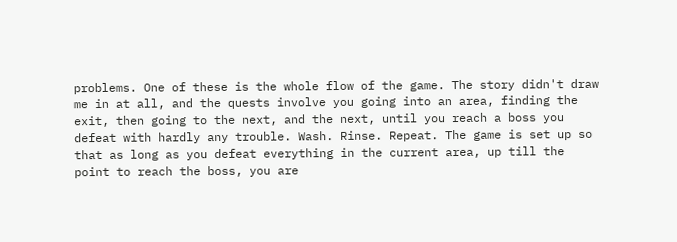problems. One of these is the whole flow of the game. The story didn't draw me in at all, and the quests involve you going into an area, finding the exit, then going to the next, and the next, until you reach a boss you defeat with hardly any trouble. Wash. Rinse. Repeat. The game is set up so that as long as you defeat everything in the current area, up till the point to reach the boss, you are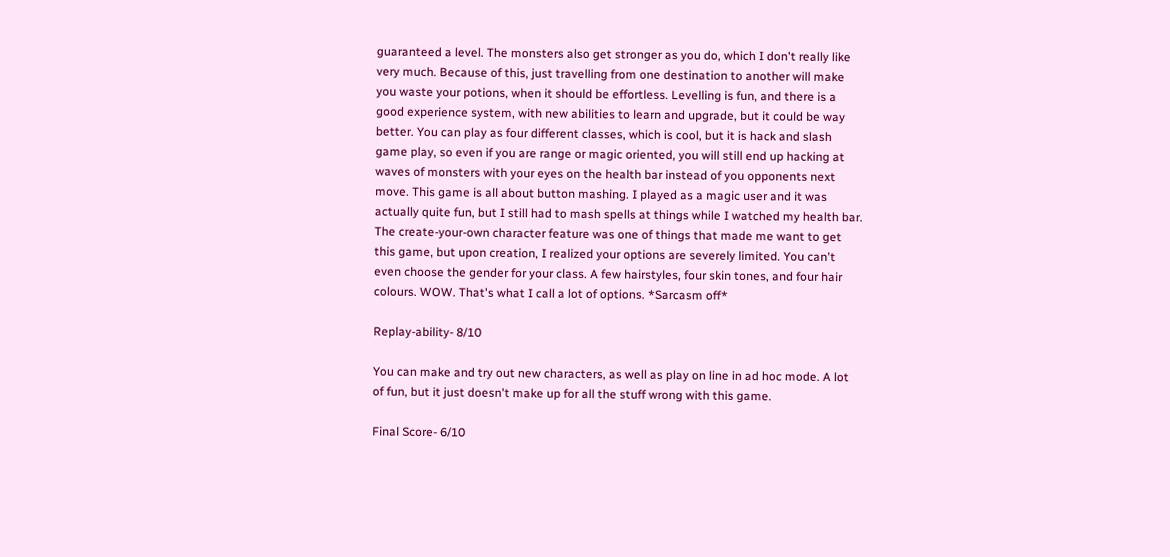guaranteed a level. The monsters also get stronger as you do, which I don't really like very much. Because of this, just travelling from one destination to another will make you waste your potions, when it should be effortless. Levelling is fun, and there is a good experience system, with new abilities to learn and upgrade, but it could be way better. You can play as four different classes, which is cool, but it is hack and slash game play, so even if you are range or magic oriented, you will still end up hacking at waves of monsters with your eyes on the health bar instead of you opponents next move. This game is all about button mashing. I played as a magic user and it was actually quite fun, but I still had to mash spells at things while I watched my health bar. The create-your-own character feature was one of things that made me want to get this game, but upon creation, I realized your options are severely limited. You can't even choose the gender for your class. A few hairstyles, four skin tones, and four hair colours. WOW. That's what I call a lot of options. *Sarcasm off*

Replay-ability- 8/10

You can make and try out new characters, as well as play on line in ad hoc mode. A lot of fun, but it just doesn't make up for all the stuff wrong with this game.

Final Score- 6/10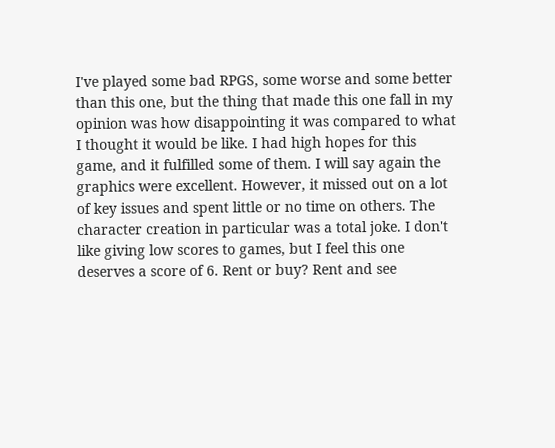I've played some bad RPGS, some worse and some better than this one, but the thing that made this one fall in my opinion was how disappointing it was compared to what I thought it would be like. I had high hopes for this game, and it fulfilled some of them. I will say again the graphics were excellent. However, it missed out on a lot of key issues and spent little or no time on others. The character creation in particular was a total joke. I don't like giving low scores to games, but I feel this one deserves a score of 6. Rent or buy? Rent and see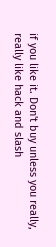if you like it. Don't buy unless you really, really like hack and slash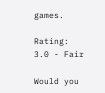games.

Rating:   3.0 - Fair

Would you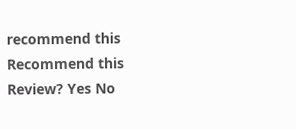recommend this
Recommend this
Review? Yes No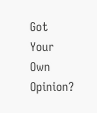Got Your Own Opinion?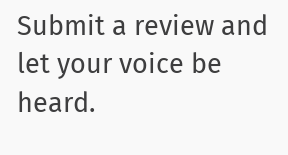Submit a review and let your voice be heard.